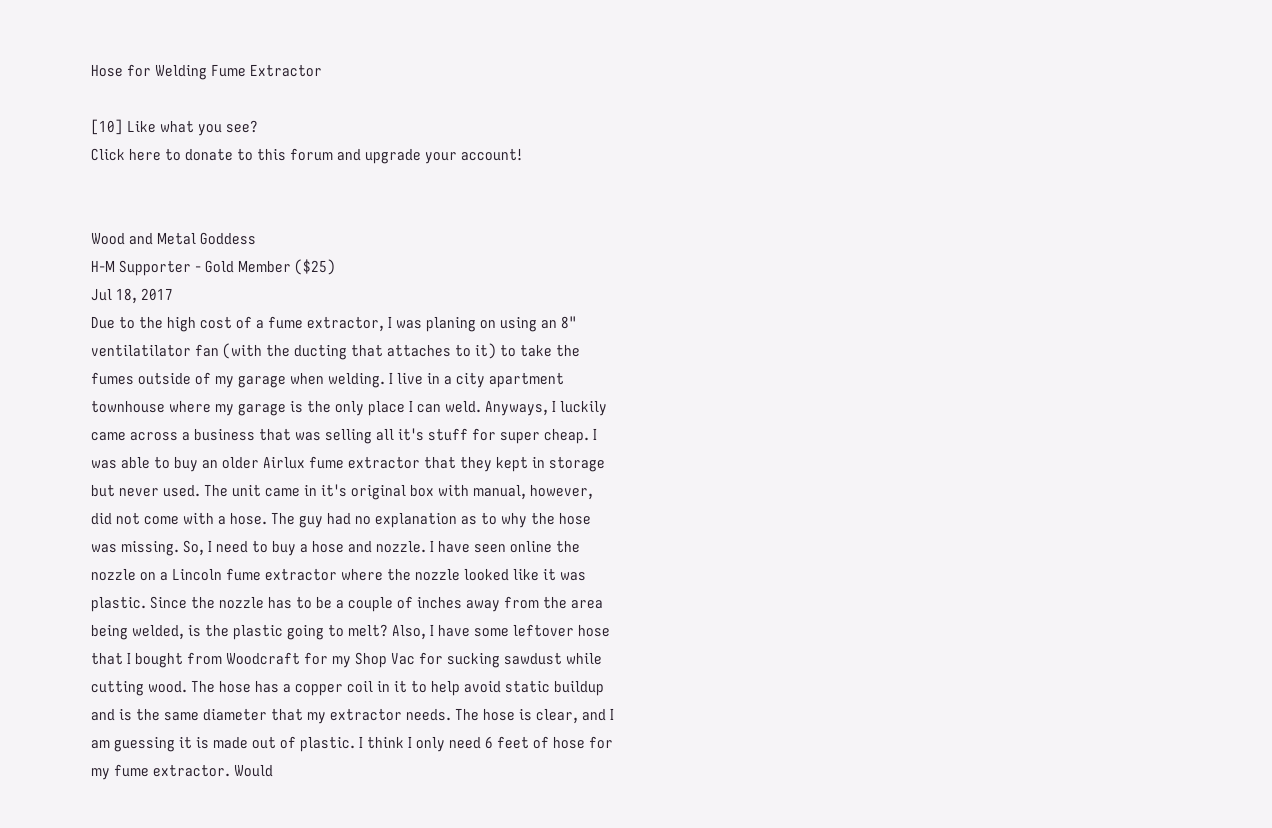Hose for Welding Fume Extractor

[10] Like what you see?
Click here to donate to this forum and upgrade your account!


Wood and Metal Goddess
H-M Supporter - Gold Member ($25)
Jul 18, 2017
Due to the high cost of a fume extractor, I was planing on using an 8" ventilatilator fan (with the ducting that attaches to it) to take the fumes outside of my garage when welding. I live in a city apartment townhouse where my garage is the only place I can weld. Anyways, I luckily came across a business that was selling all it's stuff for super cheap. I was able to buy an older Airlux fume extractor that they kept in storage but never used. The unit came in it's original box with manual, however, did not come with a hose. The guy had no explanation as to why the hose was missing. So, I need to buy a hose and nozzle. I have seen online the nozzle on a Lincoln fume extractor where the nozzle looked like it was plastic. Since the nozzle has to be a couple of inches away from the area being welded, is the plastic going to melt? Also, I have some leftover hose that I bought from Woodcraft for my Shop Vac for sucking sawdust while cutting wood. The hose has a copper coil in it to help avoid static buildup and is the same diameter that my extractor needs. The hose is clear, and I am guessing it is made out of plastic. I think I only need 6 feet of hose for my fume extractor. Would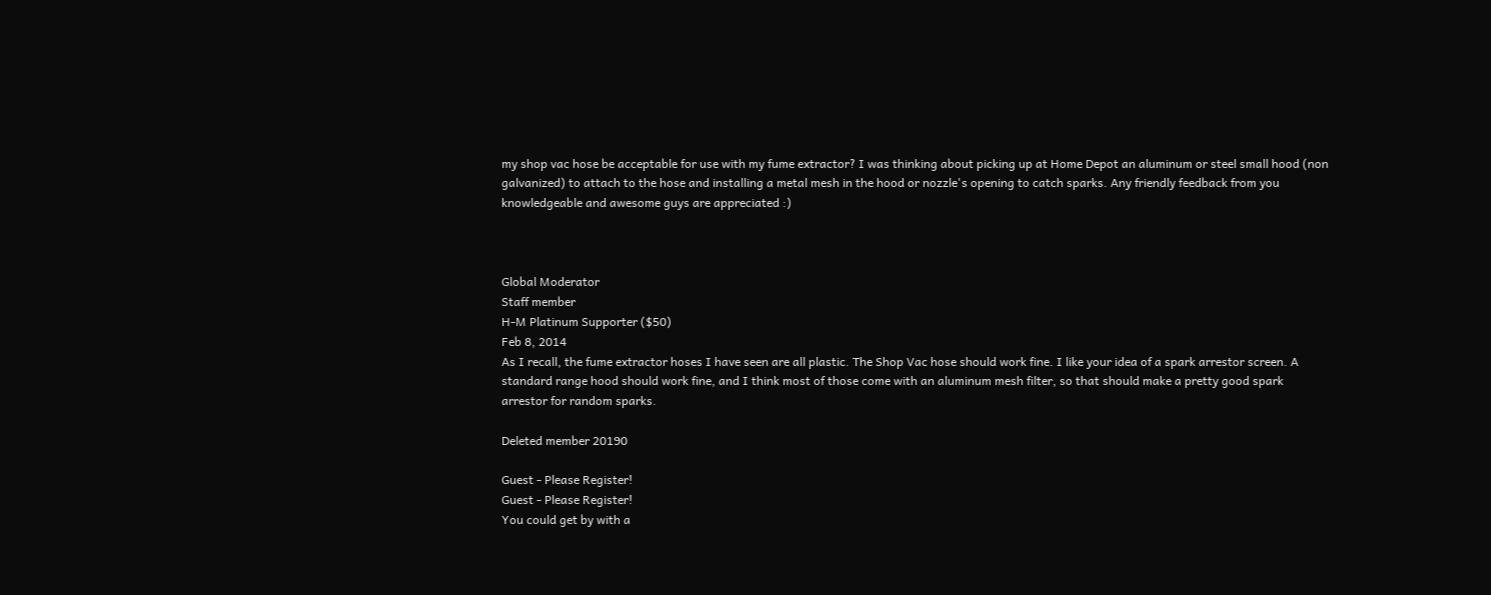my shop vac hose be acceptable for use with my fume extractor? I was thinking about picking up at Home Depot an aluminum or steel small hood (non galvanized) to attach to the hose and installing a metal mesh in the hood or nozzle's opening to catch sparks. Any friendly feedback from you knowledgeable and awesome guys are appreciated :)



Global Moderator
Staff member
H-M Platinum Supporter ($50)
Feb 8, 2014
As I recall, the fume extractor hoses I have seen are all plastic. The Shop Vac hose should work fine. I like your idea of a spark arrestor screen. A standard range hood should work fine, and I think most of those come with an aluminum mesh filter, so that should make a pretty good spark arrestor for random sparks.

Deleted member 20190

Guest - Please Register!
Guest - Please Register!
You could get by with a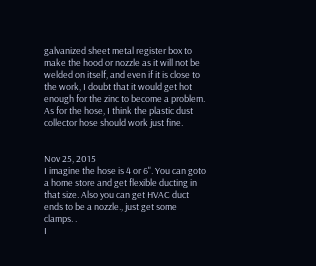galvanized sheet metal register box to make the hood or nozzle as it will not be welded on itself, and even if it is close to the work, I doubt that it would get hot enough for the zinc to become a problem. As for the hose, I think the plastic dust collector hose should work just fine.


Nov 25, 2015
I imagine the hose is 4 or 6". You can goto a home store and get flexible ducting in that size. Also you can get HVAC duct ends to be a nozzle., just get some clamps. .
I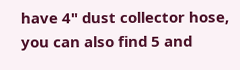have 4" dust collector hose, you can also find 5 and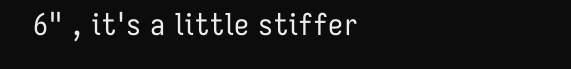6" , it's a little stiffer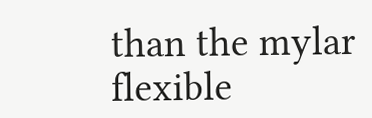than the mylar flexible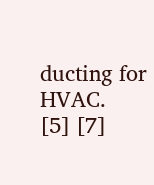ducting for HVAC.
[5] [7]